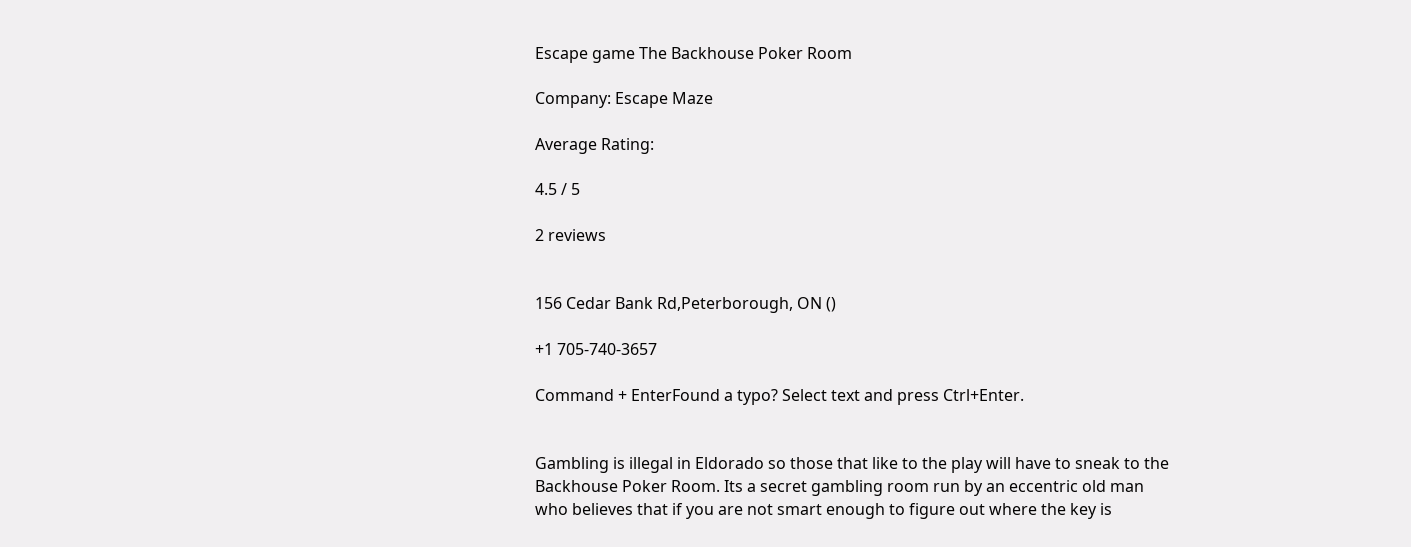Escape game The Backhouse Poker Room

Company: Escape Maze

Average Rating:

4.5 / 5

2 reviews


156 Cedar Bank Rd,Peterborough, ON ()

+1 705-740-3657

Command + EnterFound a typo? Select text and press Ctrl+Enter.


Gambling is illegal in Eldorado so those that like to the play will have to sneak to the Backhouse Poker Room. Its a secret gambling room run by an eccentric old man who believes that if you are not smart enough to figure out where the key is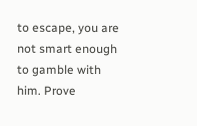to escape, you are not smart enough to gamble with him. Prove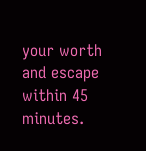your worth and escape within 45 minutes.